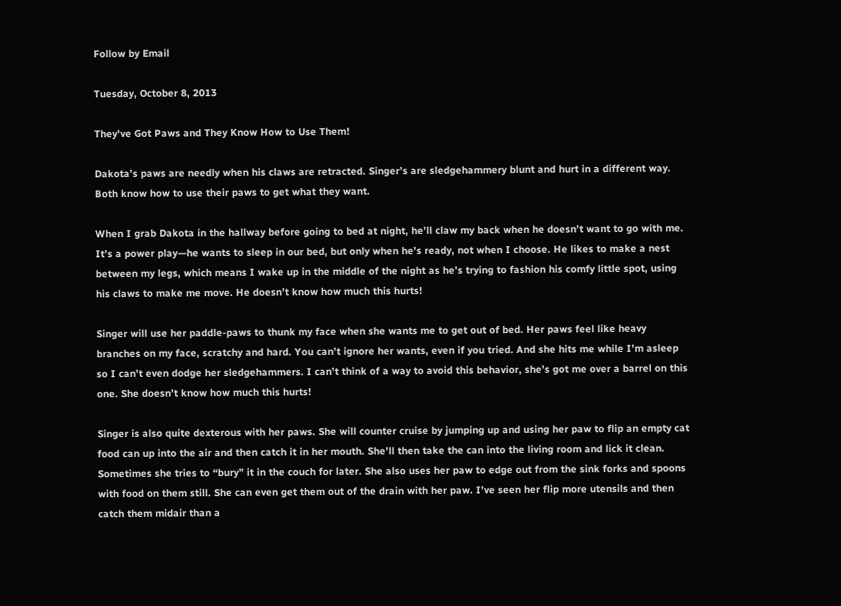Follow by Email

Tuesday, October 8, 2013

They've Got Paws and They Know How to Use Them!

Dakota’s paws are needly when his claws are retracted. Singer’s are sledgehammery blunt and hurt in a different way. Both know how to use their paws to get what they want.

When I grab Dakota in the hallway before going to bed at night, he’ll claw my back when he doesn’t want to go with me. It’s a power play—he wants to sleep in our bed, but only when he’s ready, not when I choose. He likes to make a nest between my legs, which means I wake up in the middle of the night as he’s trying to fashion his comfy little spot, using his claws to make me move. He doesn’t know how much this hurts!

Singer will use her paddle-paws to thunk my face when she wants me to get out of bed. Her paws feel like heavy branches on my face, scratchy and hard. You can’t ignore her wants, even if you tried. And she hits me while I’m asleep so I can’t even dodge her sledgehammers. I can’t think of a way to avoid this behavior, she’s got me over a barrel on this one. She doesn’t know how much this hurts!

Singer is also quite dexterous with her paws. She will counter cruise by jumping up and using her paw to flip an empty cat food can up into the air and then catch it in her mouth. She’ll then take the can into the living room and lick it clean. Sometimes she tries to “bury” it in the couch for later. She also uses her paw to edge out from the sink forks and spoons with food on them still. She can even get them out of the drain with her paw. I’ve seen her flip more utensils and then catch them midair than a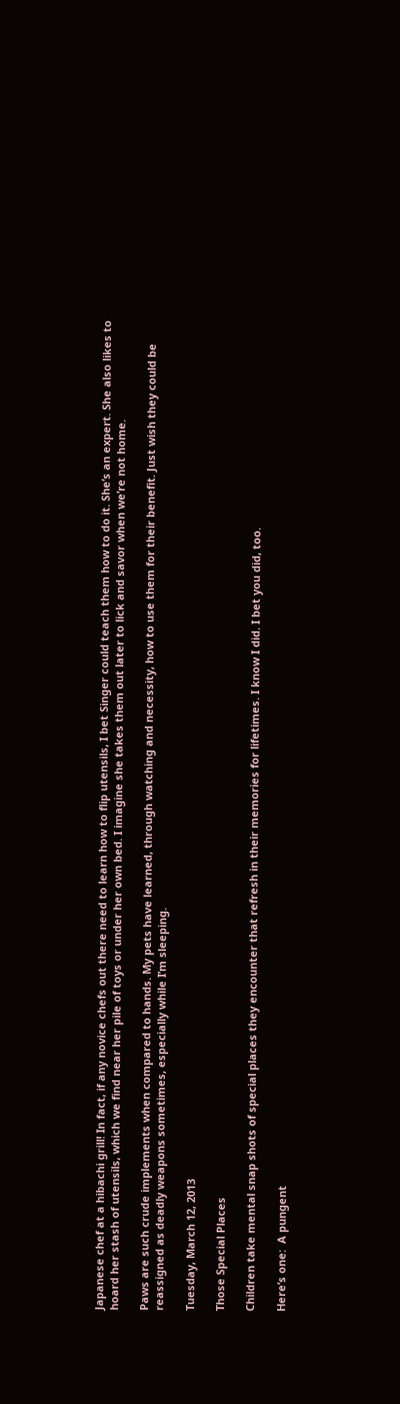Japanese chef at a hibachi grill! In fact, if any novice chefs out there need to learn how to flip utensils, I bet Singer could teach them how to do it. She’s an expert. She also likes to hoard her stash of utensils, which we find near her pile of toys or under her own bed. I imagine she takes them out later to lick and savor when we’re not home.

Paws are such crude implements when compared to hands. My pets have learned, through watching and necessity, how to use them for their benefit. Just wish they could be reassigned as deadly weapons sometimes, especially while I’m sleeping.

Tuesday, March 12, 2013

Those Special Places

Children take mental snap shots of special places they encounter that refresh in their memories for lifetimes. I know I did. I bet you did, too.

Here’s one:  A pungent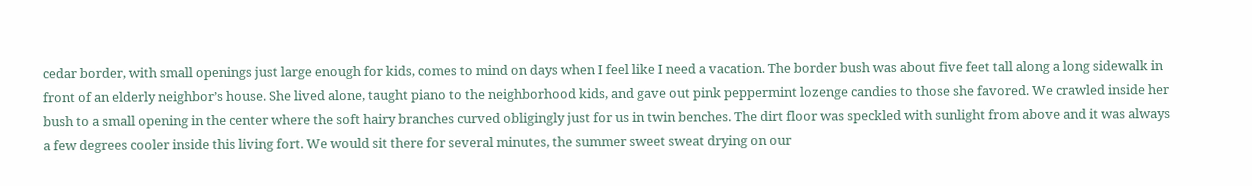cedar border, with small openings just large enough for kids, comes to mind on days when I feel like I need a vacation. The border bush was about five feet tall along a long sidewalk in front of an elderly neighbor’s house. She lived alone, taught piano to the neighborhood kids, and gave out pink peppermint lozenge candies to those she favored. We crawled inside her bush to a small opening in the center where the soft hairy branches curved obligingly just for us in twin benches. The dirt floor was speckled with sunlight from above and it was always a few degrees cooler inside this living fort. We would sit there for several minutes, the summer sweet sweat drying on our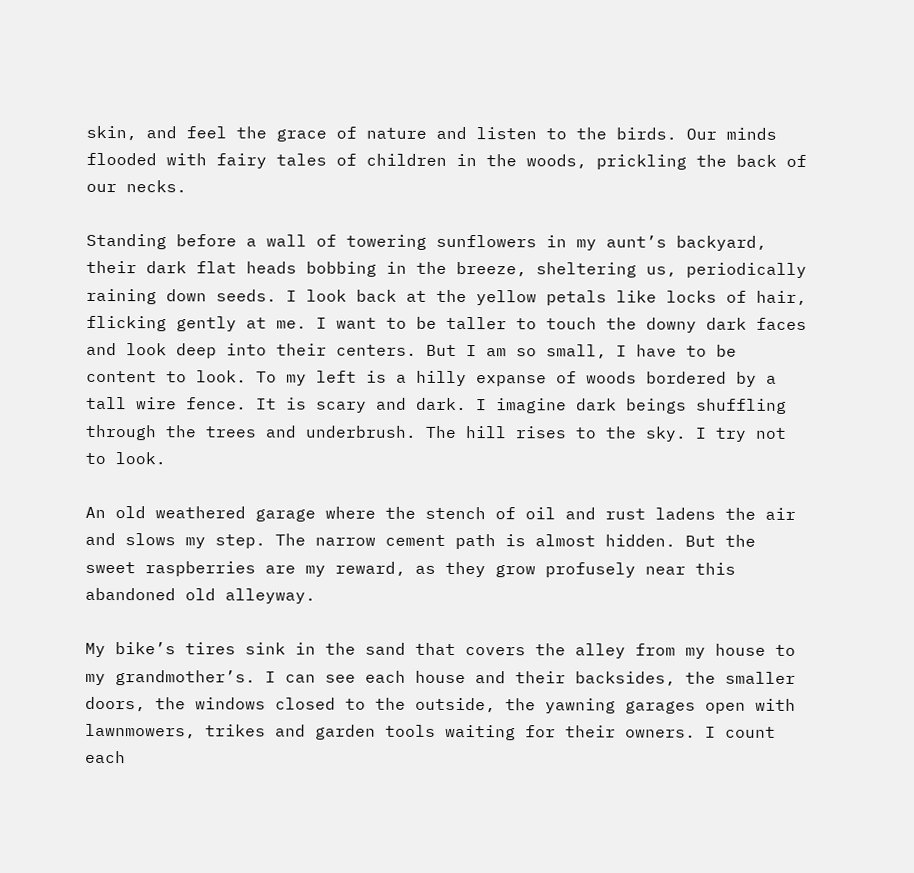skin, and feel the grace of nature and listen to the birds. Our minds flooded with fairy tales of children in the woods, prickling the back of our necks.

Standing before a wall of towering sunflowers in my aunt’s backyard, their dark flat heads bobbing in the breeze, sheltering us, periodically raining down seeds. I look back at the yellow petals like locks of hair, flicking gently at me. I want to be taller to touch the downy dark faces and look deep into their centers. But I am so small, I have to be content to look. To my left is a hilly expanse of woods bordered by a tall wire fence. It is scary and dark. I imagine dark beings shuffling through the trees and underbrush. The hill rises to the sky. I try not to look.

An old weathered garage where the stench of oil and rust ladens the air and slows my step. The narrow cement path is almost hidden. But the sweet raspberries are my reward, as they grow profusely near this abandoned old alleyway.

My bike’s tires sink in the sand that covers the alley from my house to my grandmother’s. I can see each house and their backsides, the smaller doors, the windows closed to the outside, the yawning garages open with lawnmowers, trikes and garden tools waiting for their owners. I count each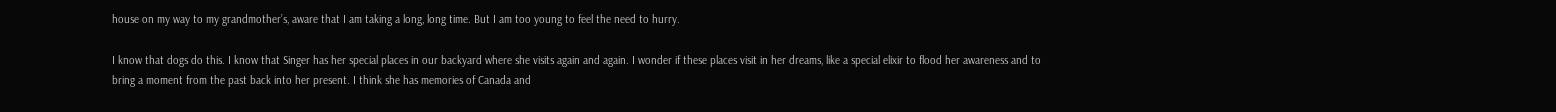house on my way to my grandmother’s, aware that I am taking a long, long time. But I am too young to feel the need to hurry.

I know that dogs do this. I know that Singer has her special places in our backyard where she visits again and again. I wonder if these places visit in her dreams, like a special elixir to flood her awareness and to bring a moment from the past back into her present. I think she has memories of Canada and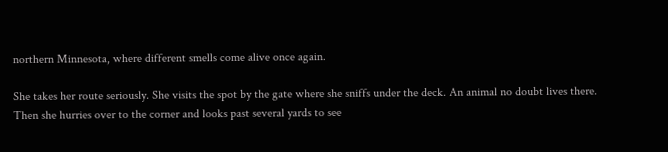northern Minnesota, where different smells come alive once again.

She takes her route seriously. She visits the spot by the gate where she sniffs under the deck. An animal no doubt lives there. Then she hurries over to the corner and looks past several yards to see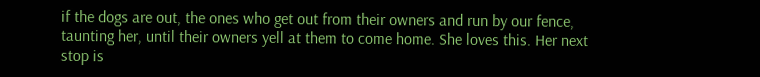if the dogs are out, the ones who get out from their owners and run by our fence, taunting her, until their owners yell at them to come home. She loves this. Her next stop is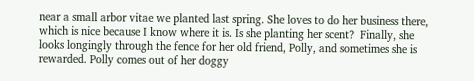near a small arbor vitae we planted last spring. She loves to do her business there, which is nice because I know where it is. Is she planting her scent?  Finally, she looks longingly through the fence for her old friend, Polly, and sometimes she is rewarded. Polly comes out of her doggy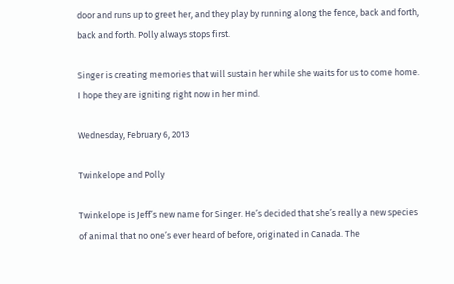door and runs up to greet her, and they play by running along the fence, back and forth, back and forth. Polly always stops first.

Singer is creating memories that will sustain her while she waits for us to come home. I hope they are igniting right now in her mind.

Wednesday, February 6, 2013

Twinkelope and Polly

Twinkelope is Jeff’s new name for Singer. He’s decided that she’s really a new species of animal that no one’s ever heard of before, originated in Canada. The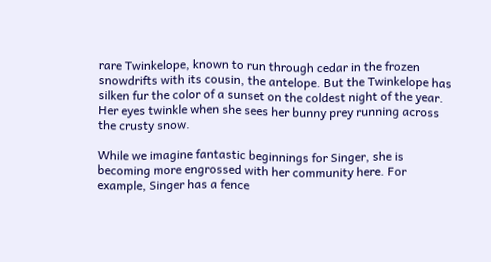rare Twinkelope, known to run through cedar in the frozen snowdrifts with its cousin, the antelope. But the Twinkelope has silken fur the color of a sunset on the coldest night of the year. Her eyes twinkle when she sees her bunny prey running across the crusty snow.

While we imagine fantastic beginnings for Singer, she is becoming more engrossed with her community here. For example, Singer has a fence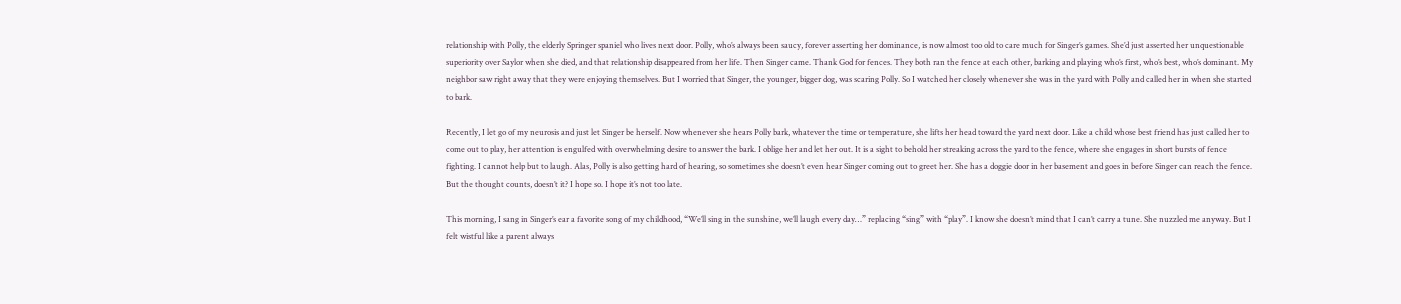relationship with Polly, the elderly Springer spaniel who lives next door. Polly, who’s always been saucy, forever asserting her dominance, is now almost too old to care much for Singer’s games. She’d just asserted her unquestionable superiority over Saylor when she died, and that relationship disappeared from her life. Then Singer came. Thank God for fences. They both ran the fence at each other, barking and playing who’s first, who’s best, who’s dominant. My neighbor saw right away that they were enjoying themselves. But I worried that Singer, the younger, bigger dog, was scaring Polly. So I watched her closely whenever she was in the yard with Polly and called her in when she started to bark.

Recently, I let go of my neurosis and just let Singer be herself. Now whenever she hears Polly bark, whatever the time or temperature, she lifts her head toward the yard next door. Like a child whose best friend has just called her to come out to play, her attention is engulfed with overwhelming desire to answer the bark. I oblige her and let her out. It is a sight to behold her streaking across the yard to the fence, where she engages in short bursts of fence fighting. I cannot help but to laugh. Alas, Polly is also getting hard of hearing, so sometimes she doesn’t even hear Singer coming out to greet her. She has a doggie door in her basement and goes in before Singer can reach the fence. But the thought counts, doesn’t it? I hope so. I hope it’s not too late.

This morning, I sang in Singer’s ear a favorite song of my childhood, “We’ll sing in the sunshine, we’ll laugh every day…” replacing “sing” with “play”. I know she doesn’t mind that I can’t carry a tune. She nuzzled me anyway. But I felt wistful like a parent always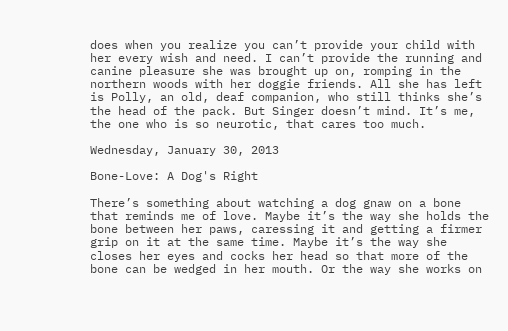does when you realize you can’t provide your child with her every wish and need. I can’t provide the running and canine pleasure she was brought up on, romping in the northern woods with her doggie friends. All she has left is Polly, an old, deaf companion, who still thinks she’s the head of the pack. But Singer doesn’t mind. It’s me, the one who is so neurotic, that cares too much.

Wednesday, January 30, 2013

Bone-Love: A Dog's Right

There’s something about watching a dog gnaw on a bone that reminds me of love. Maybe it’s the way she holds the bone between her paws, caressing it and getting a firmer grip on it at the same time. Maybe it’s the way she closes her eyes and cocks her head so that more of the bone can be wedged in her mouth. Or the way she works on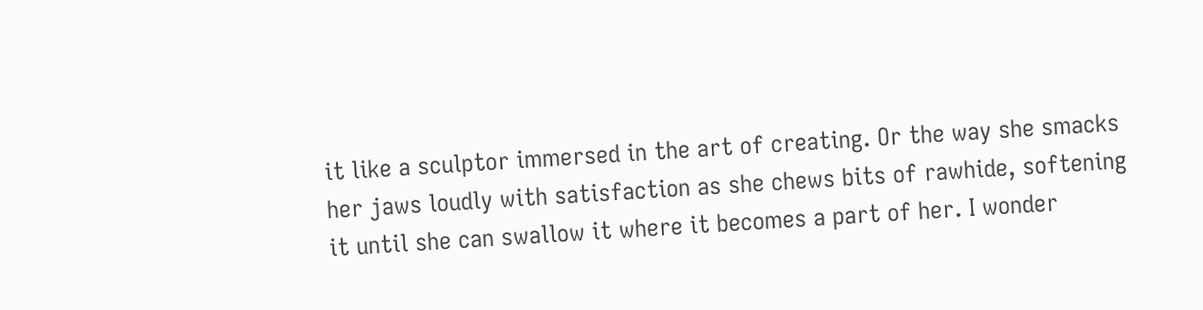it like a sculptor immersed in the art of creating. Or the way she smacks her jaws loudly with satisfaction as she chews bits of rawhide, softening it until she can swallow it where it becomes a part of her. I wonder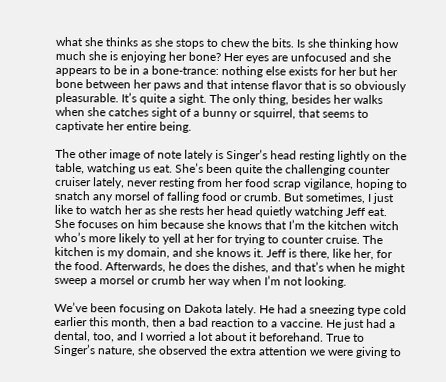what she thinks as she stops to chew the bits. Is she thinking how much she is enjoying her bone? Her eyes are unfocused and she appears to be in a bone-trance: nothing else exists for her but her bone between her paws and that intense flavor that is so obviously pleasurable. It’s quite a sight. The only thing, besides her walks when she catches sight of a bunny or squirrel, that seems to captivate her entire being.

The other image of note lately is Singer’s head resting lightly on the table, watching us eat. She’s been quite the challenging counter cruiser lately, never resting from her food scrap vigilance, hoping to snatch any morsel of falling food or crumb. But sometimes, I just like to watch her as she rests her head quietly watching Jeff eat. She focuses on him because she knows that I’m the kitchen witch who’s more likely to yell at her for trying to counter cruise. The kitchen is my domain, and she knows it. Jeff is there, like her, for the food. Afterwards, he does the dishes, and that’s when he might sweep a morsel or crumb her way when I’m not looking.

We’ve been focusing on Dakota lately. He had a sneezing type cold earlier this month, then a bad reaction to a vaccine. He just had a dental, too, and I worried a lot about it beforehand. True to Singer’s nature, she observed the extra attention we were giving to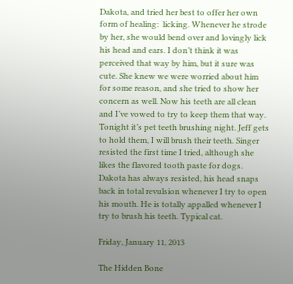Dakota, and tried her best to offer her own form of healing:  licking. Whenever he strode by her, she would bend over and lovingly lick his head and ears. I don’t think it was perceived that way by him, but it sure was cute. She knew we were worried about him for some reason, and she tried to show her concern as well. Now his teeth are all clean and I’ve vowed to try to keep them that way. Tonight it’s pet teeth brushing night. Jeff gets to hold them, I will brush their teeth. Singer resisted the first time I tried, although she likes the flavored tooth paste for dogs. Dakota has always resisted, his head snaps back in total revulsion whenever I try to open his mouth. He is totally appalled whenever I try to brush his teeth. Typical cat.

Friday, January 11, 2013

The Hidden Bone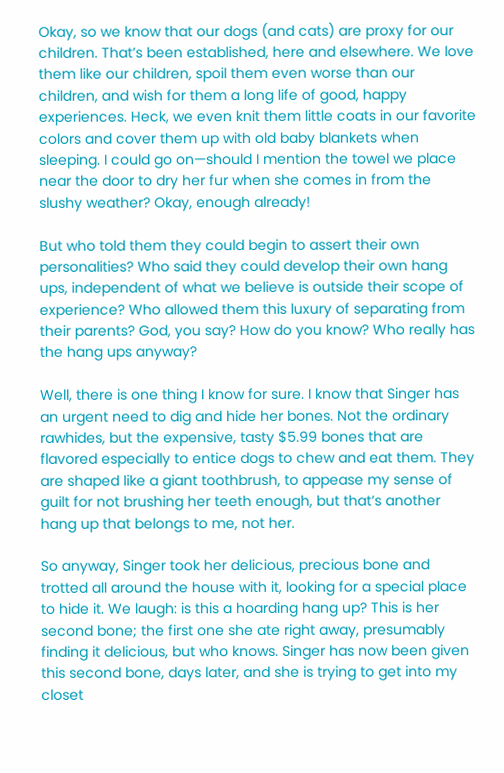Okay, so we know that our dogs (and cats) are proxy for our children. That’s been established, here and elsewhere. We love them like our children, spoil them even worse than our children, and wish for them a long life of good, happy experiences. Heck, we even knit them little coats in our favorite colors and cover them up with old baby blankets when sleeping. I could go on—should I mention the towel we place near the door to dry her fur when she comes in from the slushy weather? Okay, enough already!

But who told them they could begin to assert their own personalities? Who said they could develop their own hang ups, independent of what we believe is outside their scope of experience? Who allowed them this luxury of separating from their parents? God, you say? How do you know? Who really has the hang ups anyway?

Well, there is one thing I know for sure. I know that Singer has an urgent need to dig and hide her bones. Not the ordinary rawhides, but the expensive, tasty $5.99 bones that are flavored especially to entice dogs to chew and eat them. They are shaped like a giant toothbrush, to appease my sense of guilt for not brushing her teeth enough, but that’s another hang up that belongs to me, not her.

So anyway, Singer took her delicious, precious bone and trotted all around the house with it, looking for a special place to hide it. We laugh: is this a hoarding hang up? This is her second bone; the first one she ate right away, presumably finding it delicious, but who knows. Singer has now been given this second bone, days later, and she is trying to get into my closet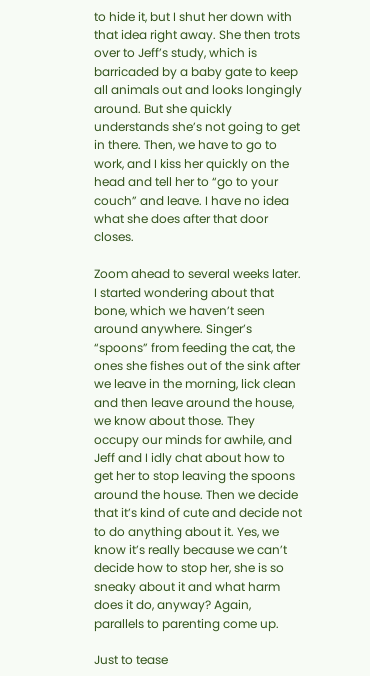to hide it, but I shut her down with that idea right away. She then trots over to Jeff’s study, which is barricaded by a baby gate to keep all animals out and looks longingly around. But she quickly understands she’s not going to get in there. Then, we have to go to work, and I kiss her quickly on the head and tell her to “go to your couch” and leave. I have no idea what she does after that door closes.

Zoom ahead to several weeks later. I started wondering about that bone, which we haven’t seen around anywhere. Singer’s “spoons” from feeding the cat, the ones she fishes out of the sink after we leave in the morning, lick clean and then leave around the house, we know about those. They occupy our minds for awhile, and Jeff and I idly chat about how to get her to stop leaving the spoons around the house. Then we decide that it’s kind of cute and decide not to do anything about it. Yes, we know it’s really because we can’t decide how to stop her, she is so sneaky about it and what harm does it do, anyway? Again, parallels to parenting come up.

Just to tease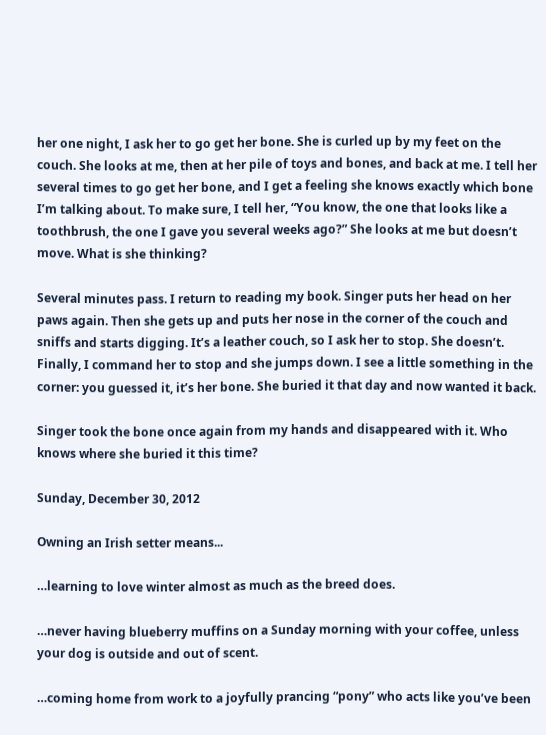her one night, I ask her to go get her bone. She is curled up by my feet on the couch. She looks at me, then at her pile of toys and bones, and back at me. I tell her several times to go get her bone, and I get a feeling she knows exactly which bone I’m talking about. To make sure, I tell her, “You know, the one that looks like a toothbrush, the one I gave you several weeks ago?” She looks at me but doesn’t move. What is she thinking?

Several minutes pass. I return to reading my book. Singer puts her head on her paws again. Then she gets up and puts her nose in the corner of the couch and sniffs and starts digging. It’s a leather couch, so I ask her to stop. She doesn’t. Finally, I command her to stop and she jumps down. I see a little something in the corner: you guessed it, it’s her bone. She buried it that day and now wanted it back.

Singer took the bone once again from my hands and disappeared with it. Who knows where she buried it this time?

Sunday, December 30, 2012

Owning an Irish setter means...

…learning to love winter almost as much as the breed does.

…never having blueberry muffins on a Sunday morning with your coffee, unless your dog is outside and out of scent.

…coming home from work to a joyfully prancing “pony” who acts like you’ve been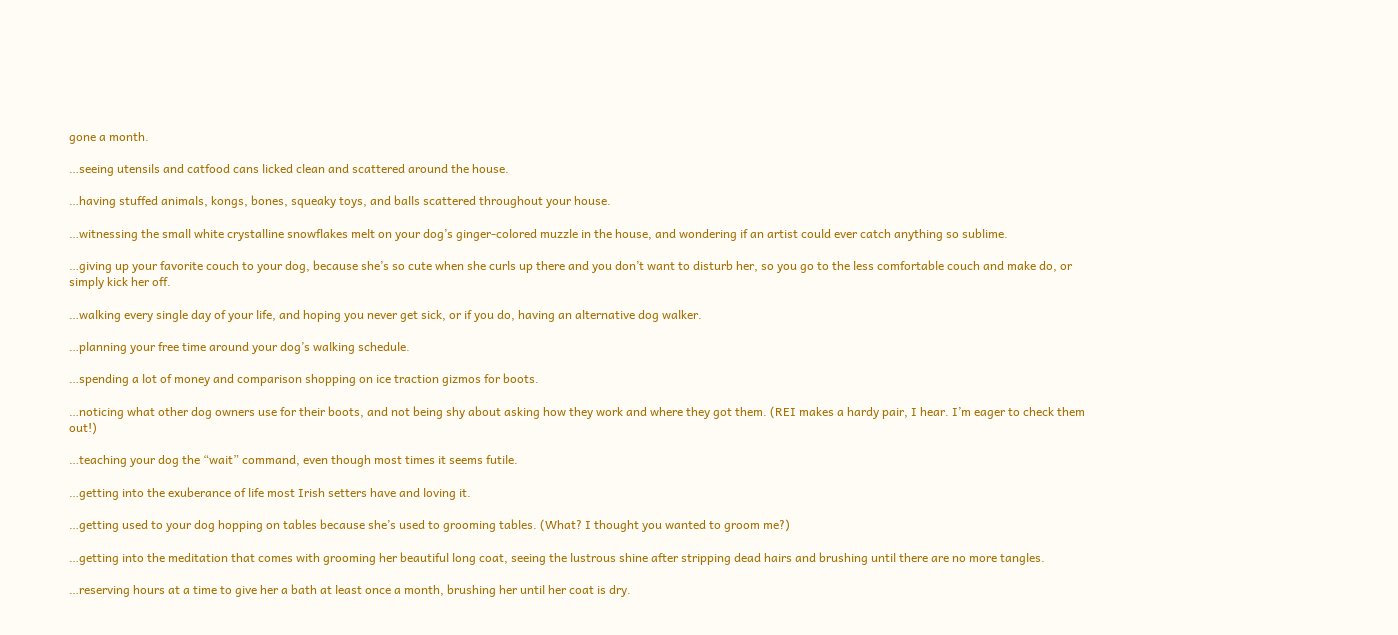gone a month.

…seeing utensils and catfood cans licked clean and scattered around the house.

…having stuffed animals, kongs, bones, squeaky toys, and balls scattered throughout your house.

…witnessing the small white crystalline snowflakes melt on your dog’s ginger-colored muzzle in the house, and wondering if an artist could ever catch anything so sublime.

…giving up your favorite couch to your dog, because she’s so cute when she curls up there and you don’t want to disturb her, so you go to the less comfortable couch and make do, or simply kick her off.

…walking every single day of your life, and hoping you never get sick, or if you do, having an alternative dog walker.

…planning your free time around your dog’s walking schedule.

…spending a lot of money and comparison shopping on ice traction gizmos for boots.

…noticing what other dog owners use for their boots, and not being shy about asking how they work and where they got them. (REI makes a hardy pair, I hear. I’m eager to check them out!)

…teaching your dog the “wait” command, even though most times it seems futile.

…getting into the exuberance of life most Irish setters have and loving it.

…getting used to your dog hopping on tables because she’s used to grooming tables. (What? I thought you wanted to groom me?)

…getting into the meditation that comes with grooming her beautiful long coat, seeing the lustrous shine after stripping dead hairs and brushing until there are no more tangles.

…reserving hours at a time to give her a bath at least once a month, brushing her until her coat is dry.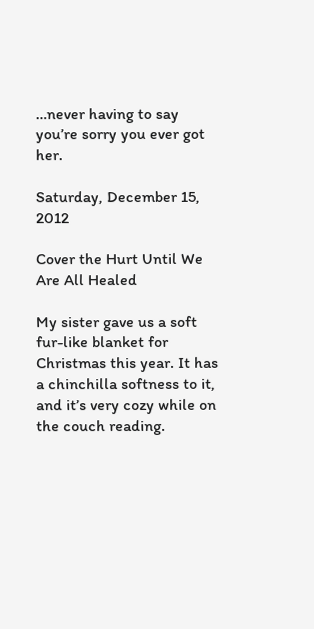…never having to say you’re sorry you ever got her.

Saturday, December 15, 2012

Cover the Hurt Until We Are All Healed

My sister gave us a soft fur-like blanket for Christmas this year. It has a chinchilla softness to it, and it’s very cozy while on the couch reading.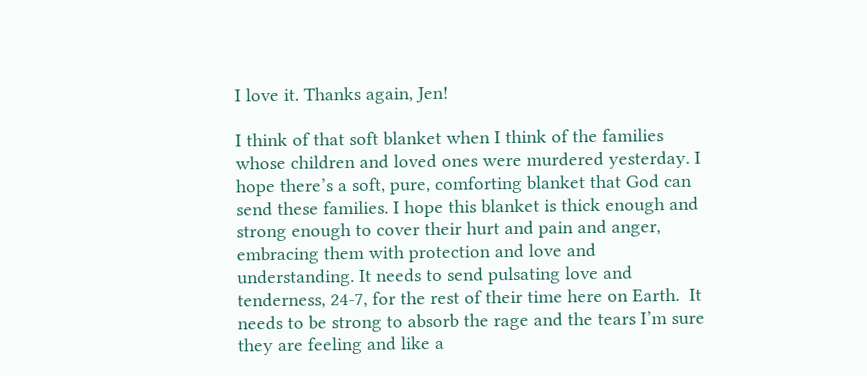I love it. Thanks again, Jen!

I think of that soft blanket when I think of the families whose children and loved ones were murdered yesterday. I hope there’s a soft, pure, comforting blanket that God can send these families. I hope this blanket is thick enough and strong enough to cover their hurt and pain and anger, embracing them with protection and love and understanding. It needs to send pulsating love and tenderness, 24-7, for the rest of their time here on Earth.  It needs to be strong to absorb the rage and the tears I’m sure they are feeling and like a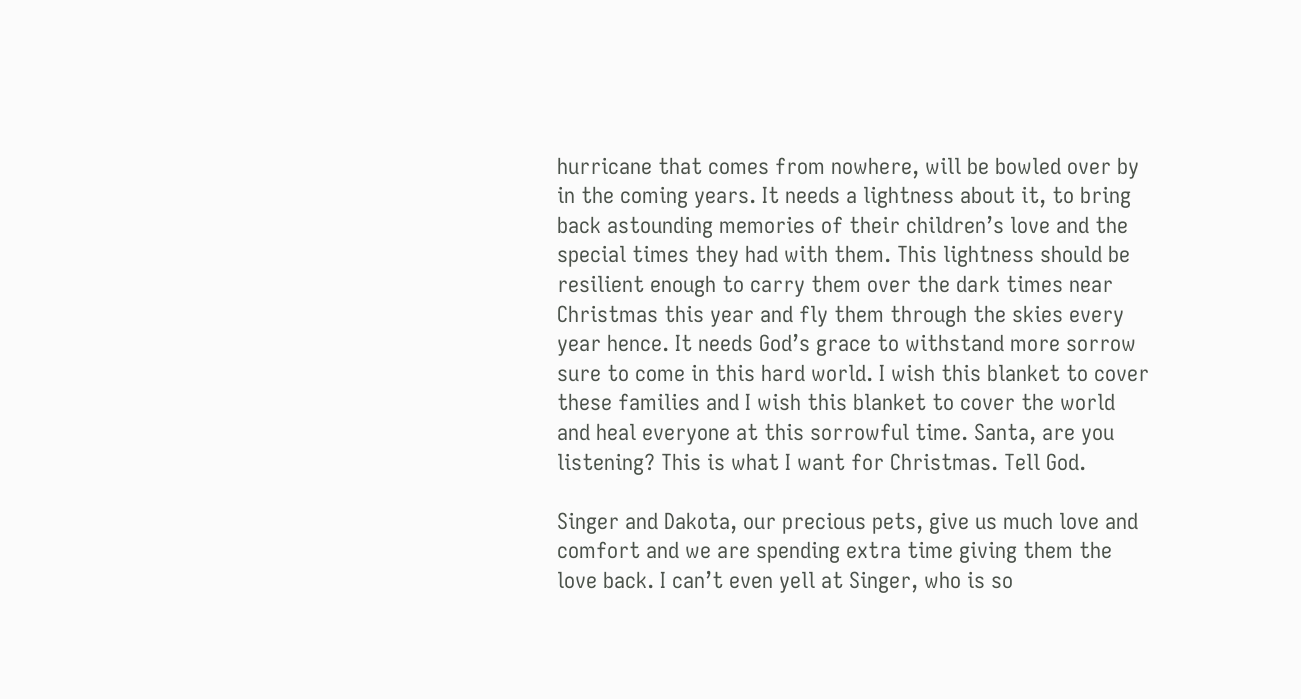hurricane that comes from nowhere, will be bowled over by in the coming years. It needs a lightness about it, to bring back astounding memories of their children’s love and the special times they had with them. This lightness should be resilient enough to carry them over the dark times near Christmas this year and fly them through the skies every year hence. It needs God’s grace to withstand more sorrow sure to come in this hard world. I wish this blanket to cover these families and I wish this blanket to cover the world and heal everyone at this sorrowful time. Santa, are you listening? This is what I want for Christmas. Tell God.

Singer and Dakota, our precious pets, give us much love and comfort and we are spending extra time giving them the love back. I can’t even yell at Singer, who is so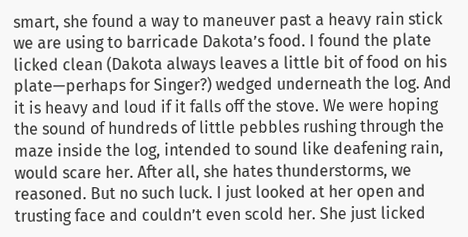smart, she found a way to maneuver past a heavy rain stick we are using to barricade Dakota’s food. I found the plate licked clean (Dakota always leaves a little bit of food on his plate—perhaps for Singer?) wedged underneath the log. And it is heavy and loud if it falls off the stove. We were hoping the sound of hundreds of little pebbles rushing through the maze inside the log, intended to sound like deafening rain, would scare her. After all, she hates thunderstorms, we reasoned. But no such luck. I just looked at her open and trusting face and couldn’t even scold her. She just licked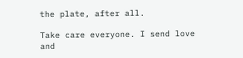the plate, after all.

Take care everyone. I send love and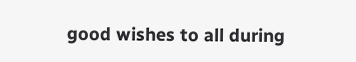good wishes to all during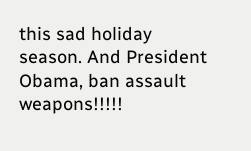this sad holiday season. And President Obama, ban assault weapons!!!!!